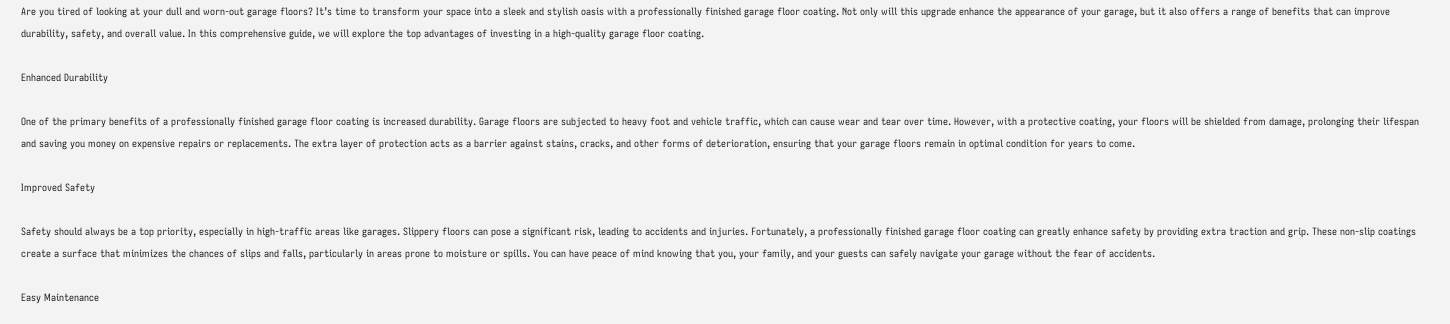Are you tired of looking at your dull and worn-out garage floors? It’s time to transform your space into a sleek and stylish oasis with a professionally finished garage floor coating. Not only will this upgrade enhance the appearance of your garage, but it also offers a range of benefits that can improve durability, safety, and overall value. In this comprehensive guide, we will explore the top advantages of investing in a high-quality garage floor coating.

Enhanced Durability

One of the primary benefits of a professionally finished garage floor coating is increased durability. Garage floors are subjected to heavy foot and vehicle traffic, which can cause wear and tear over time. However, with a protective coating, your floors will be shielded from damage, prolonging their lifespan and saving you money on expensive repairs or replacements. The extra layer of protection acts as a barrier against stains, cracks, and other forms of deterioration, ensuring that your garage floors remain in optimal condition for years to come.

Improved Safety

Safety should always be a top priority, especially in high-traffic areas like garages. Slippery floors can pose a significant risk, leading to accidents and injuries. Fortunately, a professionally finished garage floor coating can greatly enhance safety by providing extra traction and grip. These non-slip coatings create a surface that minimizes the chances of slips and falls, particularly in areas prone to moisture or spills. You can have peace of mind knowing that you, your family, and your guests can safely navigate your garage without the fear of accidents.

Easy Maintenance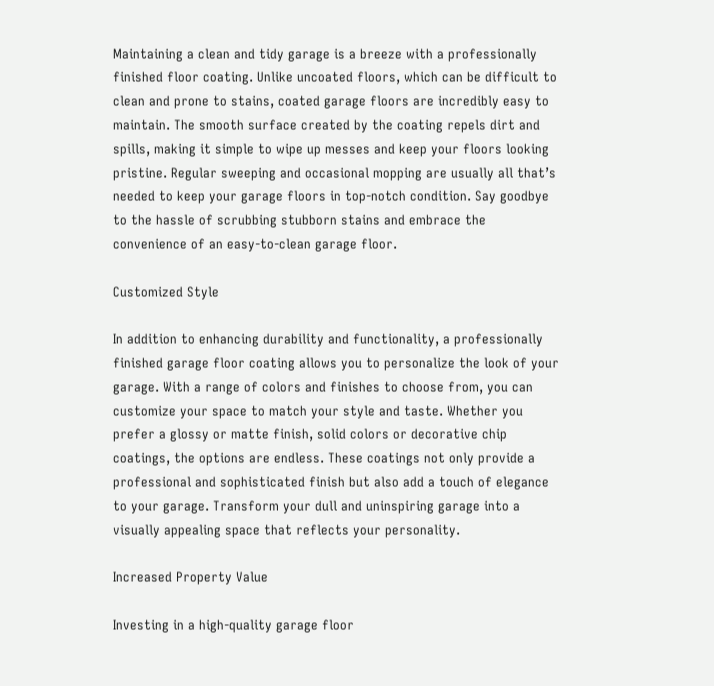Maintaining a clean and tidy garage is a breeze with a professionally finished floor coating. Unlike uncoated floors, which can be difficult to clean and prone to stains, coated garage floors are incredibly easy to maintain. The smooth surface created by the coating repels dirt and spills, making it simple to wipe up messes and keep your floors looking pristine. Regular sweeping and occasional mopping are usually all that’s needed to keep your garage floors in top-notch condition. Say goodbye to the hassle of scrubbing stubborn stains and embrace the convenience of an easy-to-clean garage floor.

Customized Style

In addition to enhancing durability and functionality, a professionally finished garage floor coating allows you to personalize the look of your garage. With a range of colors and finishes to choose from, you can customize your space to match your style and taste. Whether you prefer a glossy or matte finish, solid colors or decorative chip coatings, the options are endless. These coatings not only provide a professional and sophisticated finish but also add a touch of elegance to your garage. Transform your dull and uninspiring garage into a visually appealing space that reflects your personality.

Increased Property Value

Investing in a high-quality garage floor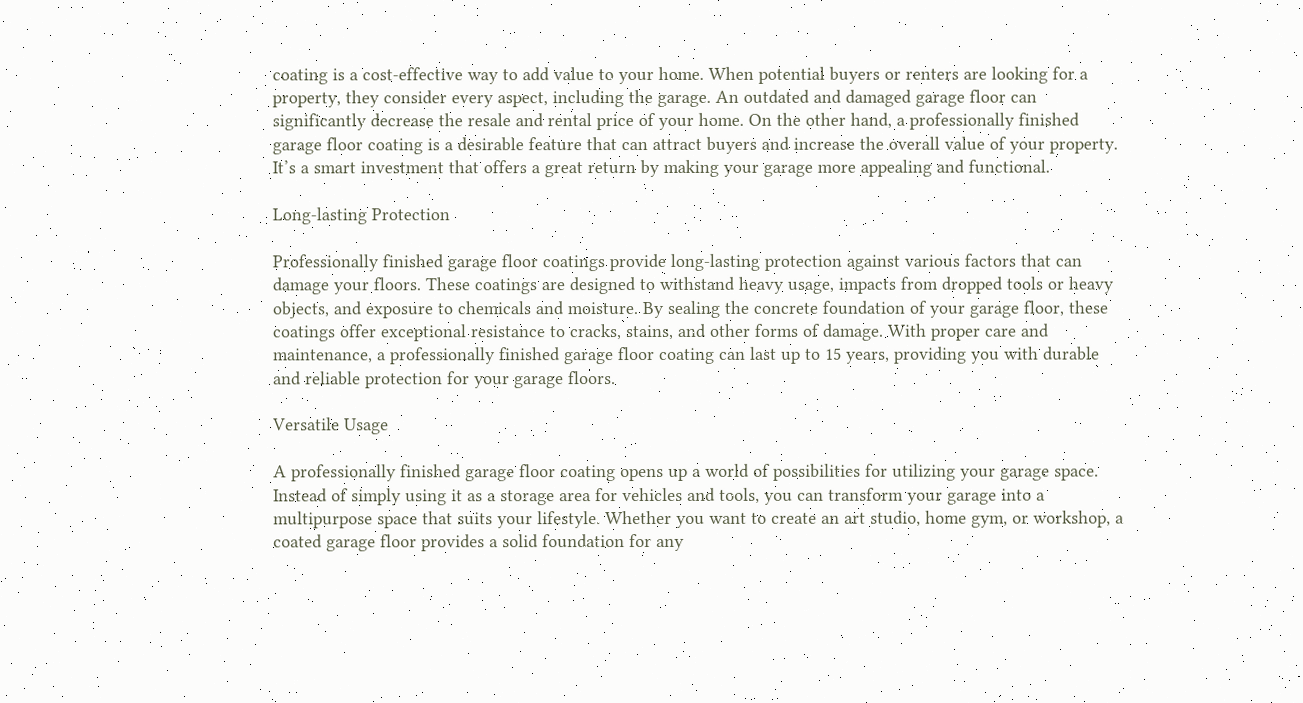coating is a cost-effective way to add value to your home. When potential buyers or renters are looking for a property, they consider every aspect, including the garage. An outdated and damaged garage floor can significantly decrease the resale and rental price of your home. On the other hand, a professionally finished garage floor coating is a desirable feature that can attract buyers and increase the overall value of your property. It’s a smart investment that offers a great return by making your garage more appealing and functional.

Long-lasting Protection

Professionally finished garage floor coatings provide long-lasting protection against various factors that can damage your floors. These coatings are designed to withstand heavy usage, impacts from dropped tools or heavy objects, and exposure to chemicals and moisture. By sealing the concrete foundation of your garage floor, these coatings offer exceptional resistance to cracks, stains, and other forms of damage. With proper care and maintenance, a professionally finished garage floor coating can last up to 15 years, providing you with durable and reliable protection for your garage floors.

Versatile Usage

A professionally finished garage floor coating opens up a world of possibilities for utilizing your garage space. Instead of simply using it as a storage area for vehicles and tools, you can transform your garage into a multipurpose space that suits your lifestyle. Whether you want to create an art studio, home gym, or workshop, a coated garage floor provides a solid foundation for any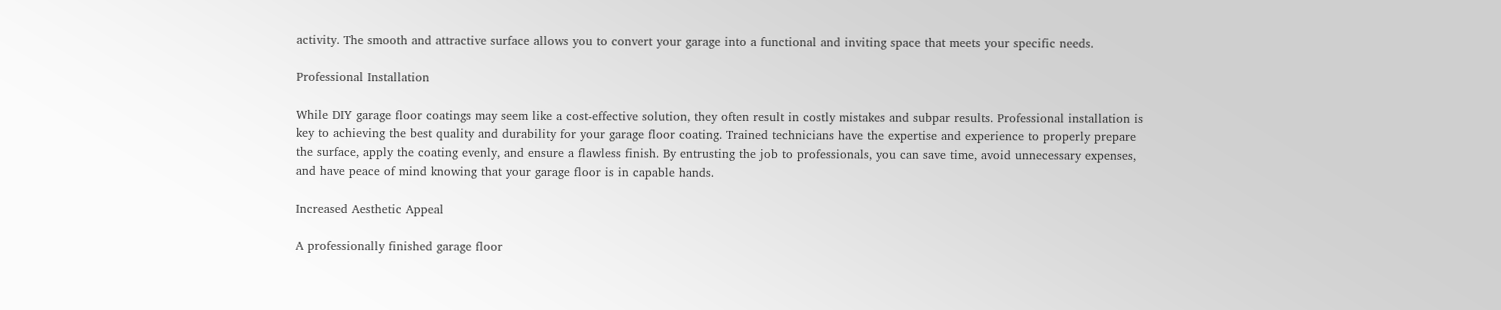activity. The smooth and attractive surface allows you to convert your garage into a functional and inviting space that meets your specific needs.

Professional Installation

While DIY garage floor coatings may seem like a cost-effective solution, they often result in costly mistakes and subpar results. Professional installation is key to achieving the best quality and durability for your garage floor coating. Trained technicians have the expertise and experience to properly prepare the surface, apply the coating evenly, and ensure a flawless finish. By entrusting the job to professionals, you can save time, avoid unnecessary expenses, and have peace of mind knowing that your garage floor is in capable hands.

Increased Aesthetic Appeal

A professionally finished garage floor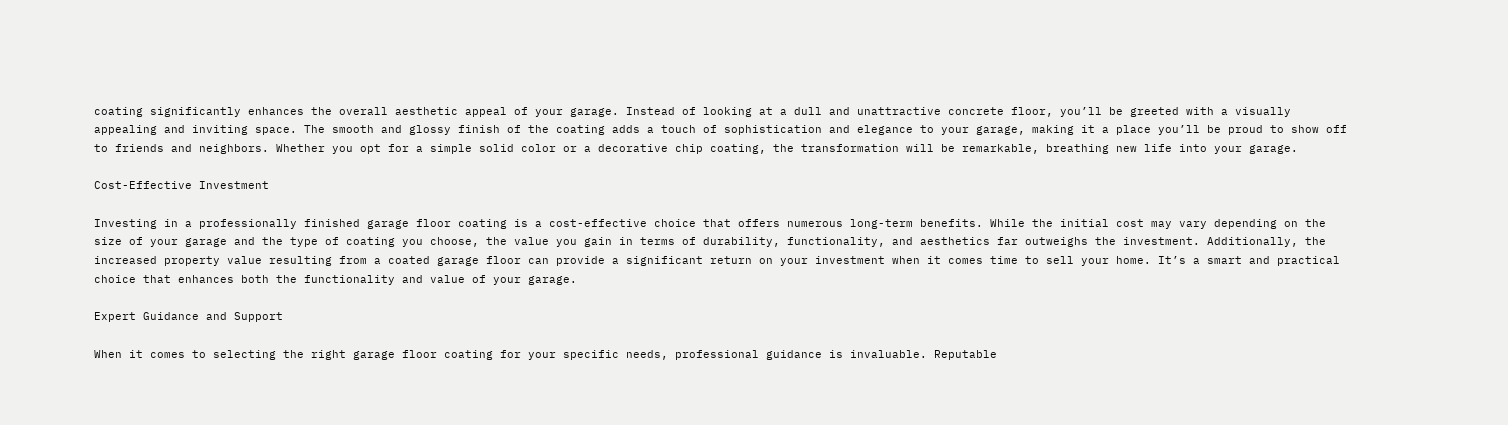coating significantly enhances the overall aesthetic appeal of your garage. Instead of looking at a dull and unattractive concrete floor, you’ll be greeted with a visually appealing and inviting space. The smooth and glossy finish of the coating adds a touch of sophistication and elegance to your garage, making it a place you’ll be proud to show off to friends and neighbors. Whether you opt for a simple solid color or a decorative chip coating, the transformation will be remarkable, breathing new life into your garage.

Cost-Effective Investment

Investing in a professionally finished garage floor coating is a cost-effective choice that offers numerous long-term benefits. While the initial cost may vary depending on the size of your garage and the type of coating you choose, the value you gain in terms of durability, functionality, and aesthetics far outweighs the investment. Additionally, the increased property value resulting from a coated garage floor can provide a significant return on your investment when it comes time to sell your home. It’s a smart and practical choice that enhances both the functionality and value of your garage.

Expert Guidance and Support

When it comes to selecting the right garage floor coating for your specific needs, professional guidance is invaluable. Reputable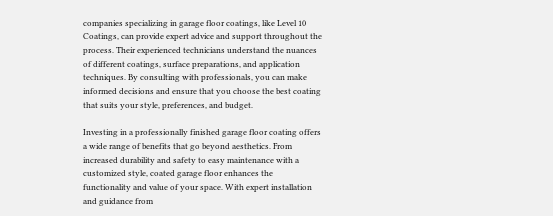companies specializing in garage floor coatings, like Level 10 Coatings, can provide expert advice and support throughout the process. Their experienced technicians understand the nuances of different coatings, surface preparations, and application techniques. By consulting with professionals, you can make informed decisions and ensure that you choose the best coating that suits your style, preferences, and budget.

Investing in a professionally finished garage floor coating offers a wide range of benefits that go beyond aesthetics. From increased durability and safety to easy maintenance with a customized style, coated garage floor enhances the functionality and value of your space. With expert installation and guidance from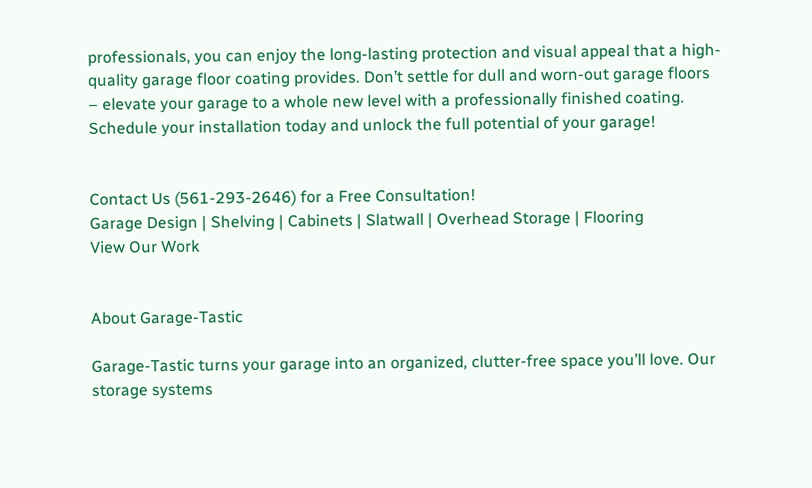professionals, you can enjoy the long-lasting protection and visual appeal that a high-quality garage floor coating provides. Don’t settle for dull and worn-out garage floors – elevate your garage to a whole new level with a professionally finished coating. Schedule your installation today and unlock the full potential of your garage!


Contact Us (561-293-2646) for a Free Consultation!
Garage Design | Shelving | Cabinets | Slatwall | Overhead Storage | Flooring
View Our Work


About Garage-Tastic

Garage-Tastic turns your garage into an organized, clutter-free space you’ll love. Our storage systems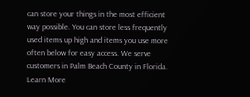can store your things in the most efficient way possible. You can store less frequently used items up high and items you use more often below for easy access. We serve customers in Palm Beach County in Florida.
Learn More